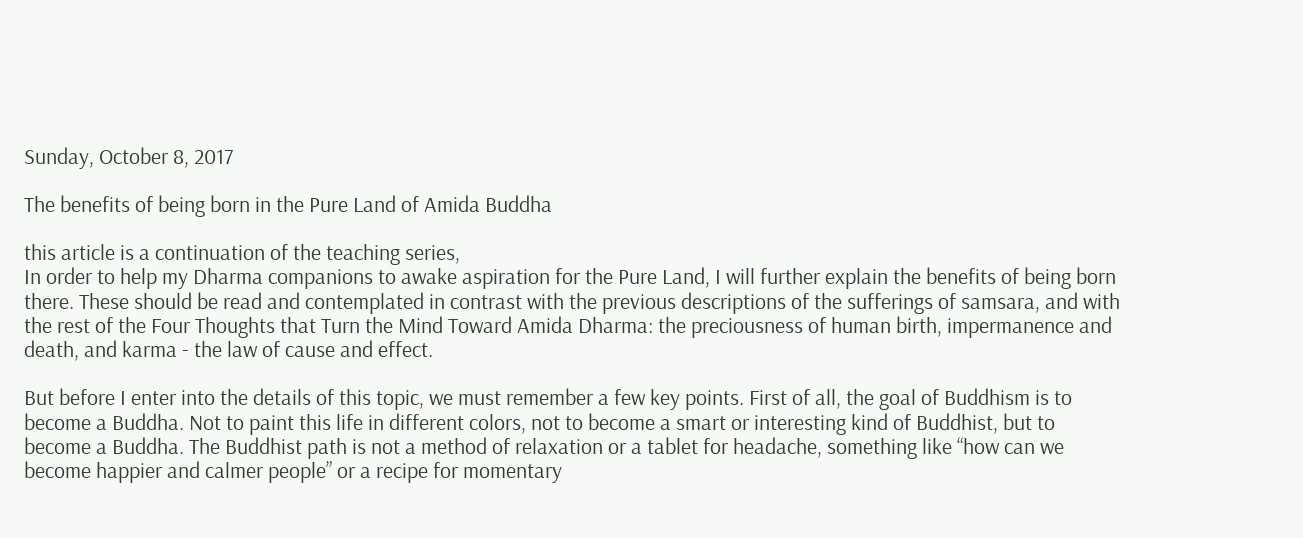Sunday, October 8, 2017

The benefits of being born in the Pure Land of Amida Buddha

this article is a continuation of the teaching series,
In order to help my Dharma companions to awake aspiration for the Pure Land, I will further explain the benefits of being born there. These should be read and contemplated in contrast with the previous descriptions of the sufferings of samsara, and with the rest of the Four Thoughts that Turn the Mind Toward Amida Dharma: the preciousness of human birth, impermanence and death, and karma - the law of cause and effect.

But before I enter into the details of this topic, we must remember a few key points. First of all, the goal of Buddhism is to become a Buddha. Not to paint this life in different colors, not to become a smart or interesting kind of Buddhist, but to become a Buddha. The Buddhist path is not a method of relaxation or a tablet for headache, something like “how can we become happier and calmer people” or a recipe for momentary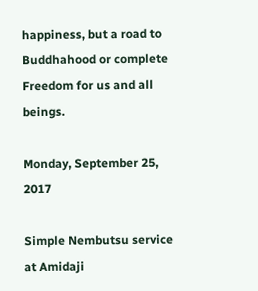happiness, but a road to Buddhahood or complete Freedom for us and all beings.

Monday, September 25, 2017

Simple Nembutsu service at Amidaji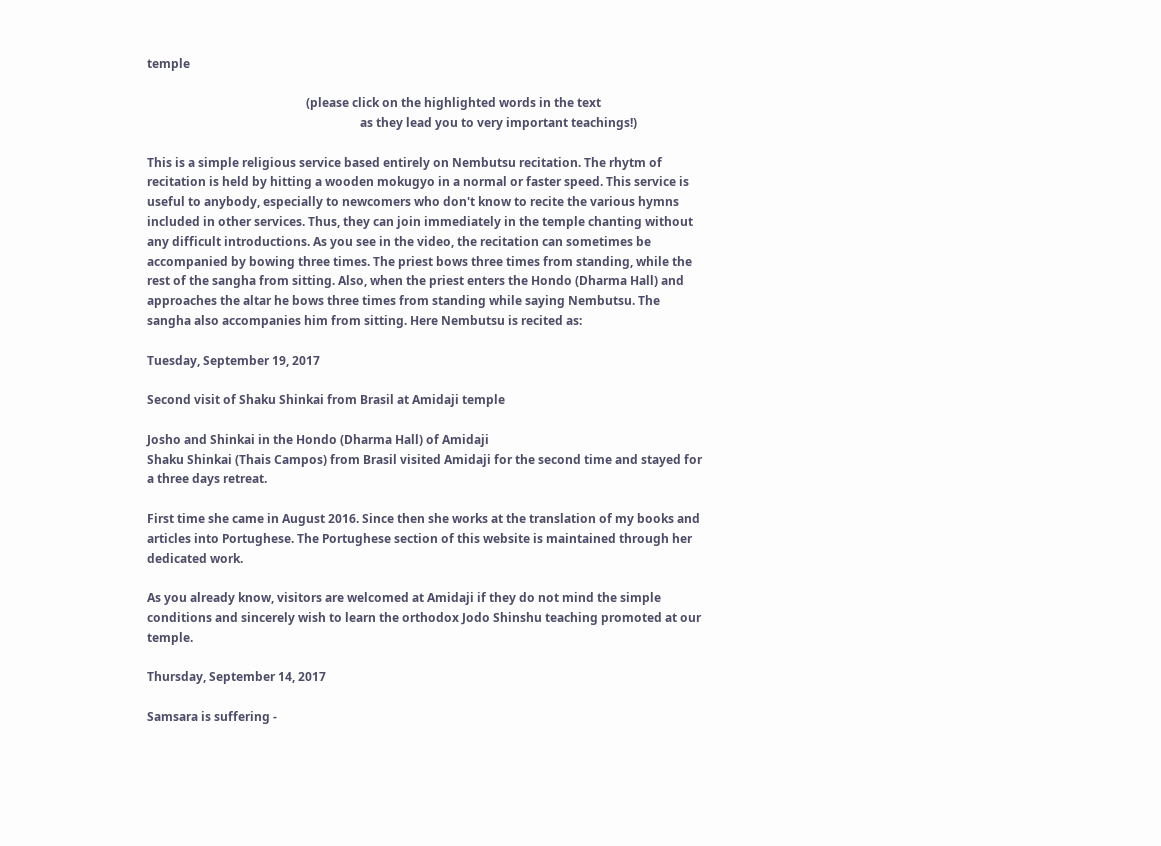temple

                                                     (please click on the highlighted words in the text
                                                                       as they lead you to very important teachings!)

This is a simple religious service based entirely on Nembutsu recitation. The rhytm of recitation is held by hitting a wooden mokugyo in a normal or faster speed. This service is useful to anybody, especially to newcomers who don't know to recite the various hymns included in other services. Thus, they can join immediately in the temple chanting without any difficult introductions. As you see in the video, the recitation can sometimes be accompanied by bowing three times. The priest bows three times from standing, while the rest of the sangha from sitting. Also, when the priest enters the Hondo (Dharma Hall) and approaches the altar he bows three times from standing while saying Nembutsu. The sangha also accompanies him from sitting. Here Nembutsu is recited as:

Tuesday, September 19, 2017

Second visit of Shaku Shinkai from Brasil at Amidaji temple

Josho and Shinkai in the Hondo (Dharma Hall) of Amidaji
Shaku Shinkai (Thais Campos) from Brasil visited Amidaji for the second time and stayed for a three days retreat.

First time she came in August 2016. Since then she works at the translation of my books and articles into Portughese. The Portughese section of this website is maintained through her dedicated work.

As you already know, visitors are welcomed at Amidaji if they do not mind the simple conditions and sincerely wish to learn the orthodox Jodo Shinshu teaching promoted at our temple.

Thursday, September 14, 2017

Samsara is suffering -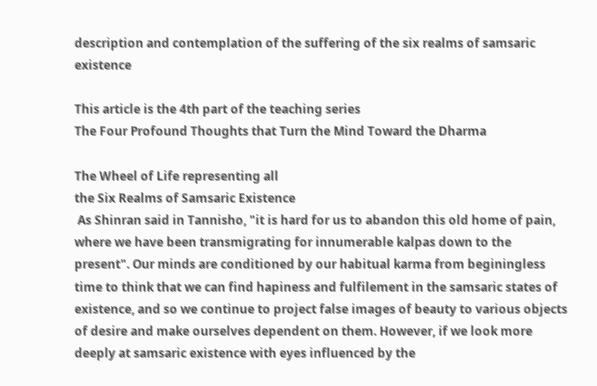description and contemplation of the suffering of the six realms of samsaric existence

This article is the 4th part of the teaching series
The Four Profound Thoughts that Turn the Mind Toward the Dharma

The Wheel of Life representing all
the Six Realms of Samsaric Existence
 As Shinran said in Tannisho, "it is hard for us to abandon this old home of pain, where we have been transmigrating for innumerable kalpas down to the present". Our minds are conditioned by our habitual karma from beginingless time to think that we can find hapiness and fulfilement in the samsaric states of existence, and so we continue to project false images of beauty to various objects of desire and make ourselves dependent on them. However, if we look more deeply at samsaric existence with eyes influenced by the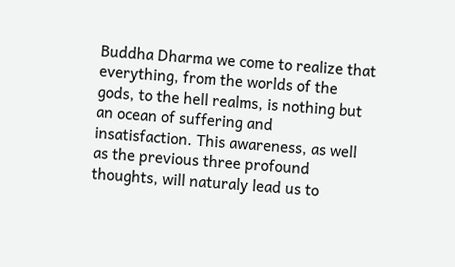Buddha Dharma we come to realize that everything, from the worlds of the gods, to the hell realms, is nothing but an ocean of suffering and insatisfaction. This awareness, as well as the previous three profound thoughts, will naturaly lead us to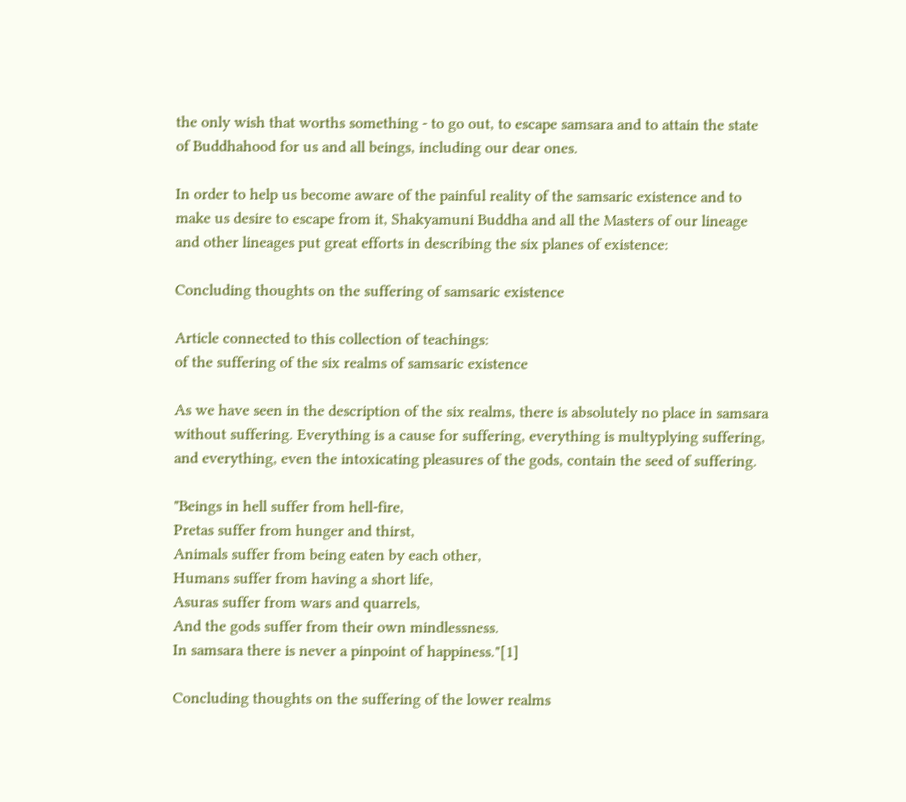the only wish that worths something - to go out, to escape samsara and to attain the state of Buddhahood for us and all beings, including our dear ones.

In order to help us become aware of the painful reality of the samsaric existence and to make us desire to escape from it, Shakyamuni Buddha and all the Masters of our lineage and other lineages put great efforts in describing the six planes of existence:

Concluding thoughts on the suffering of samsaric existence

Article connected to this collection of teachings:
of the suffering of the six realms of samsaric existence

As we have seen in the description of the six realms, there is absolutely no place in samsara without suffering. Everything is a cause for suffering, everything is multyplying suffering, and everything, even the intoxicating pleasures of the gods, contain the seed of suffering.

"Beings in hell suffer from hell-fire,
Pretas suffer from hunger and thirst,
Animals suffer from being eaten by each other,
Humans suffer from having a short life,
Asuras suffer from wars and quarrels,
And the gods suffer from their own mindlessness.
In samsara there is never a pinpoint of happiness."[1]

Concluding thoughts on the suffering of the lower realms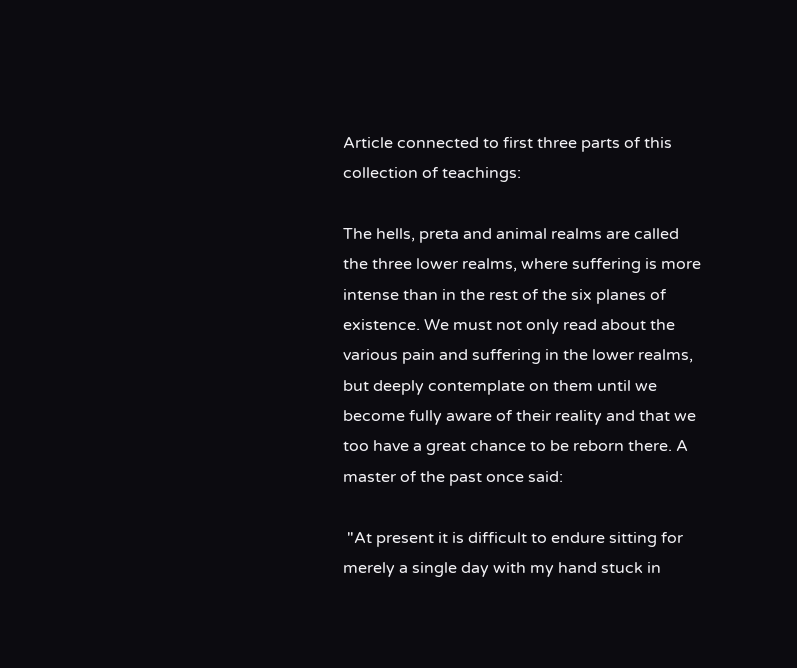Article connected to first three parts of this collection of teachings:

The hells, preta and animal realms are called the three lower realms, where suffering is more intense than in the rest of the six planes of existence. We must not only read about the various pain and suffering in the lower realms, but deeply contemplate on them until we become fully aware of their reality and that we too have a great chance to be reborn there. A master of the past once said:

 "At present it is difficult to endure sitting for merely a single day with my hand stuck in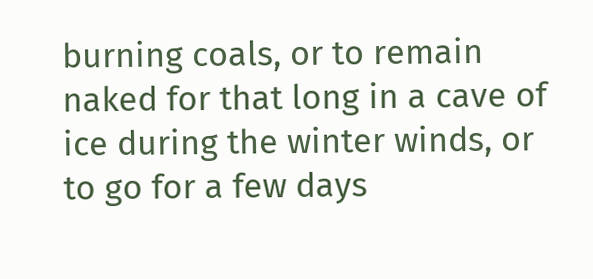burning coals, or to remain naked for that long in a cave of ice during the winter winds, or to go for a few days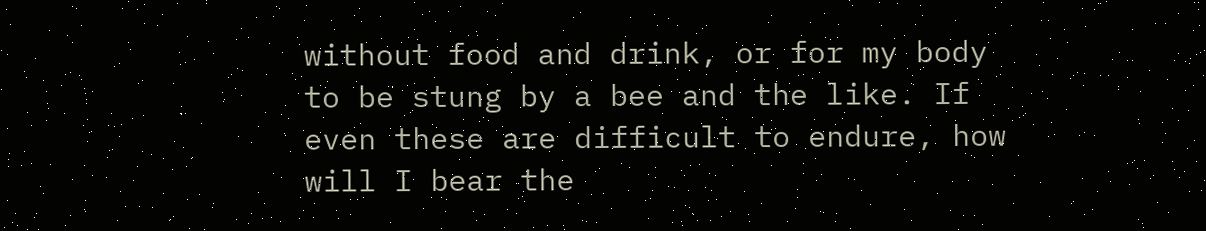without food and drink, or for my body to be stung by a bee and the like. If even these are difficult to endure, how will I bear the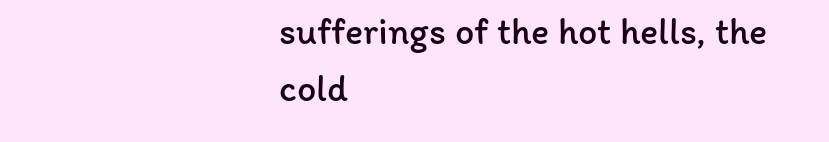sufferings of the hot hells, the cold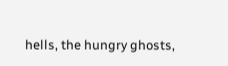hells, the hungry ghosts,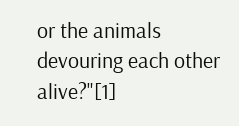or the animals devouring each other alive?"[1]